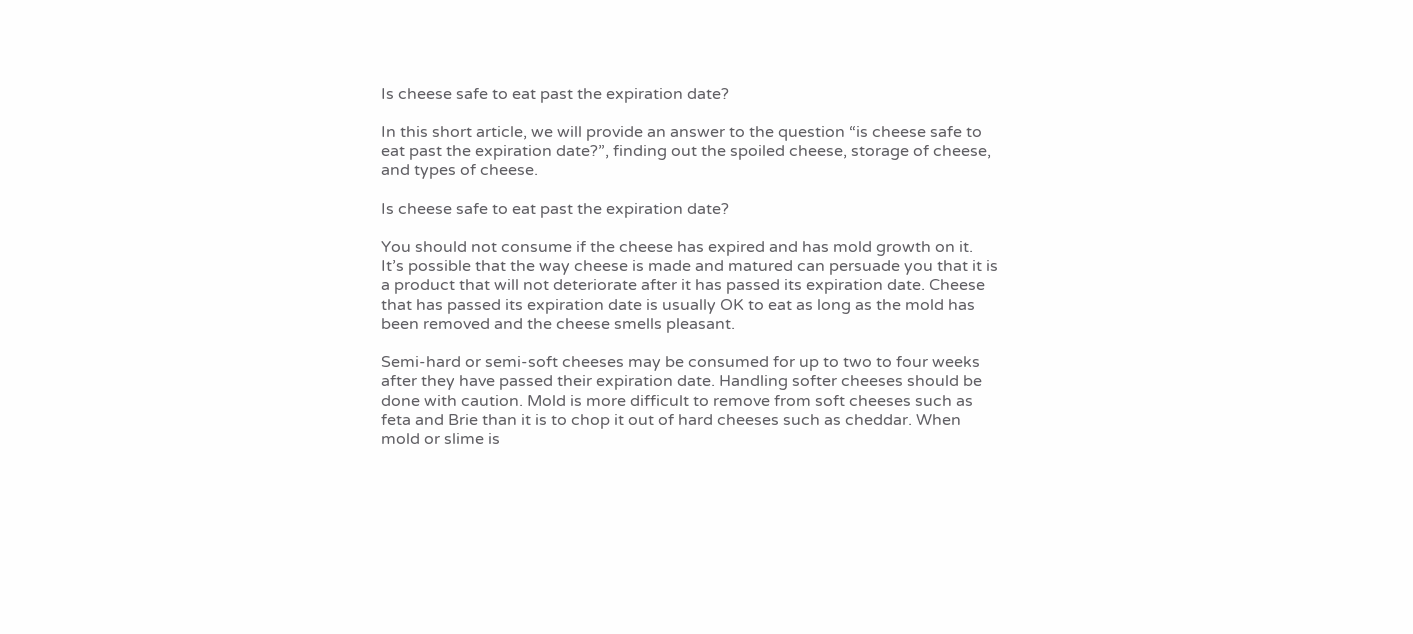Is cheese safe to eat past the expiration date?

In this short article, we will provide an answer to the question “is cheese safe to eat past the expiration date?”, finding out the spoiled cheese, storage of cheese, and types of cheese.

Is cheese safe to eat past the expiration date?

You should not consume if the cheese has expired and has mold growth on it.  It’s possible that the way cheese is made and matured can persuade you that it is a product that will not deteriorate after it has passed its expiration date. Cheese that has passed its expiration date is usually OK to eat as long as the mold has been removed and the cheese smells pleasant.

Semi-hard or semi-soft cheeses may be consumed for up to two to four weeks after they have passed their expiration date. Handling softer cheeses should be done with caution. Mold is more difficult to remove from soft cheeses such as feta and Brie than it is to chop it out of hard cheeses such as cheddar. When mold or slime is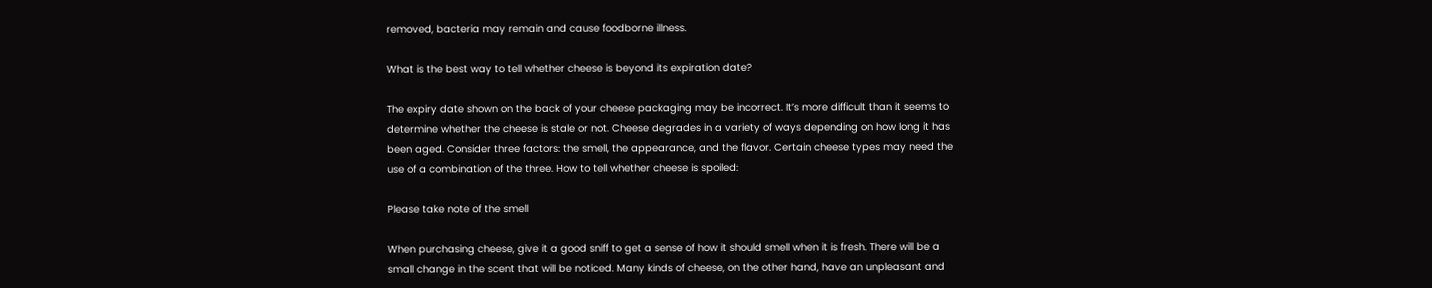removed, bacteria may remain and cause foodborne illness.

What is the best way to tell whether cheese is beyond its expiration date?

The expiry date shown on the back of your cheese packaging may be incorrect. It’s more difficult than it seems to determine whether the cheese is stale or not. Cheese degrades in a variety of ways depending on how long it has been aged. Consider three factors: the smell, the appearance, and the flavor. Certain cheese types may need the use of a combination of the three. How to tell whether cheese is spoiled:

Please take note of the smell

When purchasing cheese, give it a good sniff to get a sense of how it should smell when it is fresh. There will be a small change in the scent that will be noticed. Many kinds of cheese, on the other hand, have an unpleasant and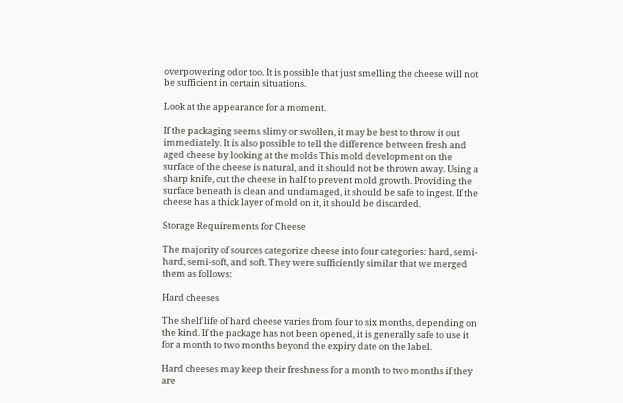overpowering odor too. It is possible that just smelling the cheese will not be sufficient in certain situations.

Look at the appearance for a moment.

If the packaging seems slimy or swollen, it may be best to throw it out immediately. It is also possible to tell the difference between fresh and aged cheese by looking at the molds This mold development on the surface of the cheese is natural, and it should not be thrown away. Using a sharp knife, cut the cheese in half to prevent mold growth. Providing the surface beneath is clean and undamaged, it should be safe to ingest. If the cheese has a thick layer of mold on it, it should be discarded.

Storage Requirements for Cheese

The majority of sources categorize cheese into four categories: hard, semi-hard, semi-soft, and soft. They were sufficiently similar that we merged them as follows:

Hard cheeses

The shelf life of hard cheese varies from four to six months, depending on the kind. If the package has not been opened, it is generally safe to use it for a month to two months beyond the expiry date on the label.

Hard cheeses may keep their freshness for a month to two months if they are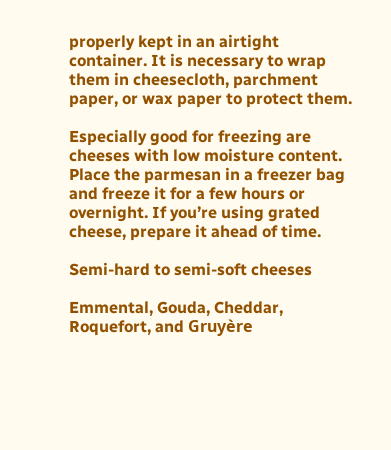properly kept in an airtight container. It is necessary to wrap them in cheesecloth, parchment paper, or wax paper to protect them.

Especially good for freezing are cheeses with low moisture content. Place the parmesan in a freezer bag and freeze it for a few hours or overnight. If you’re using grated cheese, prepare it ahead of time.

Semi-hard to semi-soft cheeses

Emmental, Gouda, Cheddar, Roquefort, and Gruyère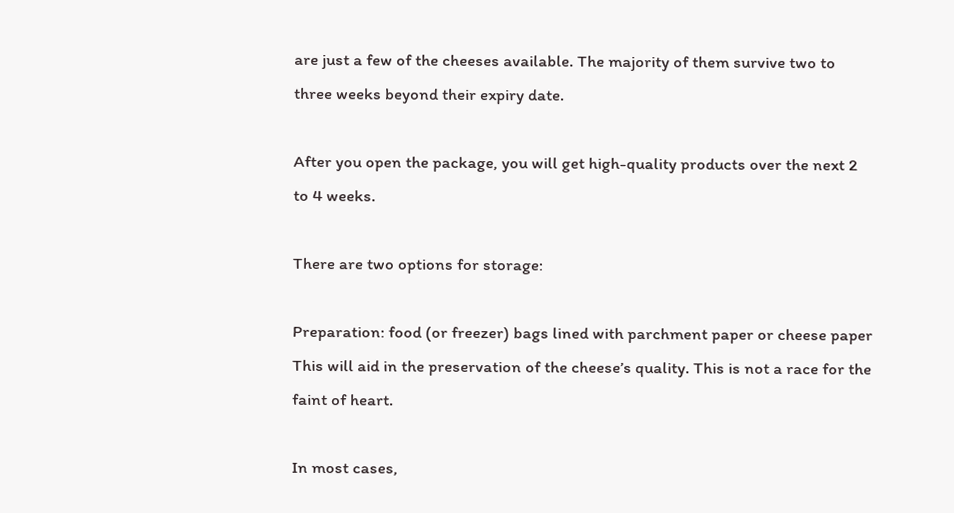are just a few of the cheeses available. The majority of them survive two to three weeks beyond their expiry date.

After you open the package, you will get high-quality products over the next 2 to 4 weeks.

There are two options for storage:

Preparation: food (or freezer) bags lined with parchment paper or cheese paper This will aid in the preservation of the cheese’s quality. This is not a race for the faint of heart.

In most cases,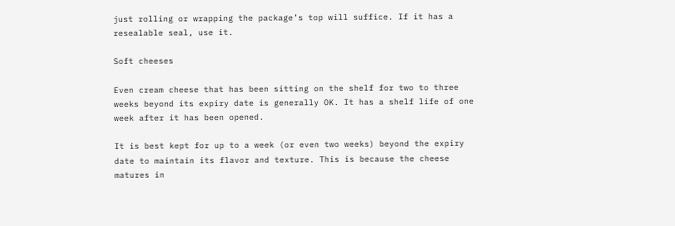just rolling or wrapping the package’s top will suffice. If it has a resealable seal, use it.

Soft cheeses

Even cream cheese that has been sitting on the shelf for two to three weeks beyond its expiry date is generally OK. It has a shelf life of one week after it has been opened.

It is best kept for up to a week (or even two weeks) beyond the expiry date to maintain its flavor and texture. This is because the cheese matures in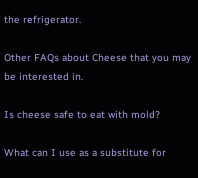the refrigerator.

Other FAQs about Cheese that you may be interested in.

Is cheese safe to eat with mold?

What can I use as a substitute for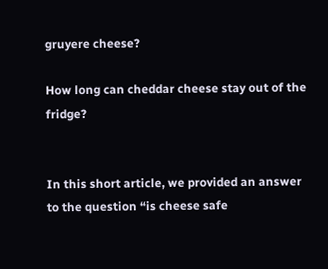gruyere cheese?

How long can cheddar cheese stay out of the fridge?


In this short article, we provided an answer to the question “is cheese safe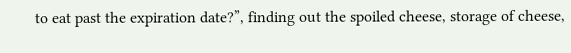to eat past the expiration date?”, finding out the spoiled cheese, storage of cheese,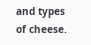and types of cheese.